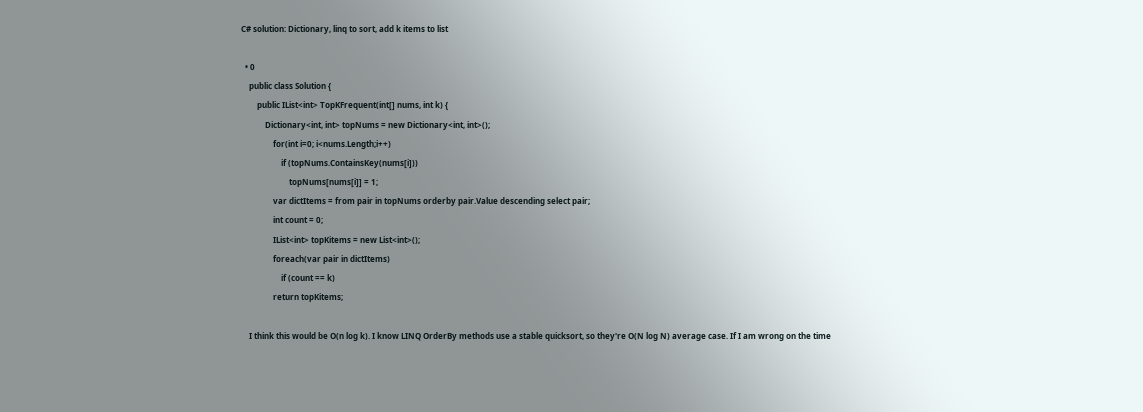C# solution: Dictionary, linq to sort, add k items to list

  • 0
    public class Solution {
        public IList<int> TopKFrequent(int[] nums, int k) {
            Dictionary<int, int> topNums = new Dictionary<int, int>();
                for(int i=0; i<nums.Length;i++)
                    if (topNums.ContainsKey(nums[i]))
                        topNums[nums[i]] = 1;
                var dictItems = from pair in topNums orderby pair.Value descending select pair;
                int count = 0;
                IList<int> topKitems = new List<int>();
                foreach(var pair in dictItems)
                    if (count == k)
                return topKitems;

    I think this would be O(n log k). I know LINQ OrderBy methods use a stable quicksort, so they're O(N log N) average case. If I am wrong on the time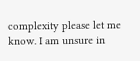complexity please let me know. I am unsure in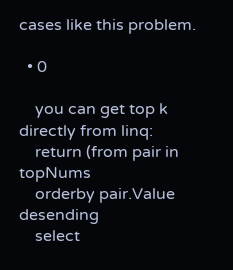cases like this problem.

  • 0

    you can get top k directly from linq:
    return (from pair in topNums
    orderby pair.Value desending
    select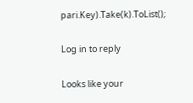pari.Key).Take(k).ToList();

Log in to reply

Looks like your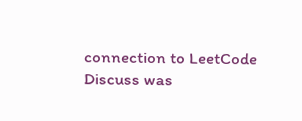connection to LeetCode Discuss was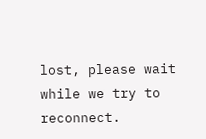lost, please wait while we try to reconnect.